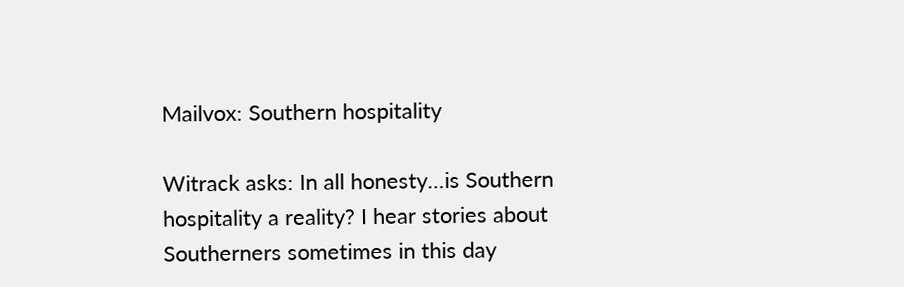Mailvox: Southern hospitality

Witrack asks: In all honesty…is Southern hospitality a reality? I hear stories about Southerners sometimes in this day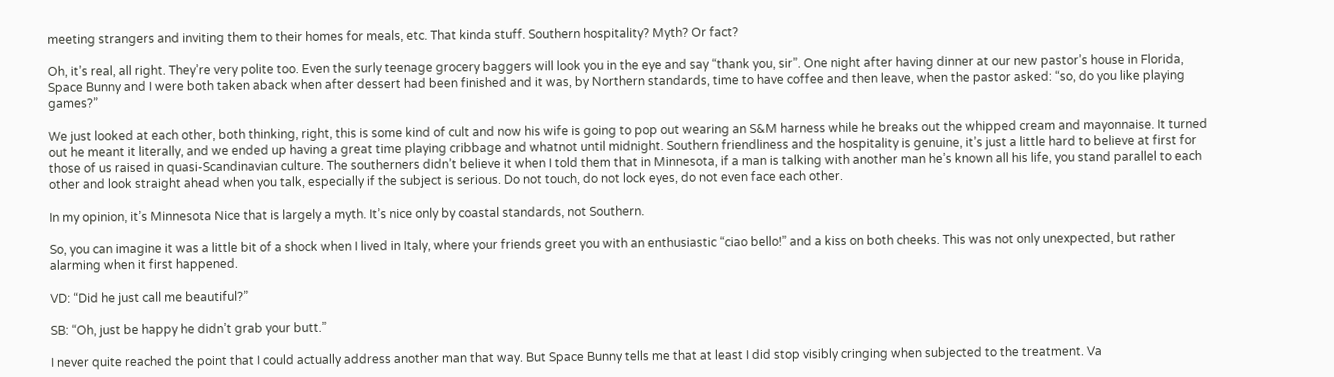meeting strangers and inviting them to their homes for meals, etc. That kinda stuff. Southern hospitality? Myth? Or fact?

Oh, it’s real, all right. They’re very polite too. Even the surly teenage grocery baggers will look you in the eye and say “thank you, sir”. One night after having dinner at our new pastor’s house in Florida, Space Bunny and I were both taken aback when after dessert had been finished and it was, by Northern standards, time to have coffee and then leave, when the pastor asked: “so, do you like playing games?”

We just looked at each other, both thinking, right, this is some kind of cult and now his wife is going to pop out wearing an S&M harness while he breaks out the whipped cream and mayonnaise. It turned out he meant it literally, and we ended up having a great time playing cribbage and whatnot until midnight. Southern friendliness and the hospitality is genuine, it’s just a little hard to believe at first for those of us raised in quasi-Scandinavian culture. The southerners didn’t believe it when I told them that in Minnesota, if a man is talking with another man he’s known all his life, you stand parallel to each other and look straight ahead when you talk, especially if the subject is serious. Do not touch, do not lock eyes, do not even face each other.

In my opinion, it’s Minnesota Nice that is largely a myth. It’s nice only by coastal standards, not Southern.

So, you can imagine it was a little bit of a shock when I lived in Italy, where your friends greet you with an enthusiastic “ciao bello!” and a kiss on both cheeks. This was not only unexpected, but rather alarming when it first happened.

VD: “Did he just call me beautiful?”

SB: “Oh, just be happy he didn’t grab your butt.”

I never quite reached the point that I could actually address another man that way. But Space Bunny tells me that at least I did stop visibly cringing when subjected to the treatment. Va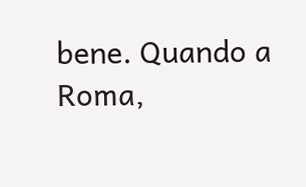bene. Quando a Roma,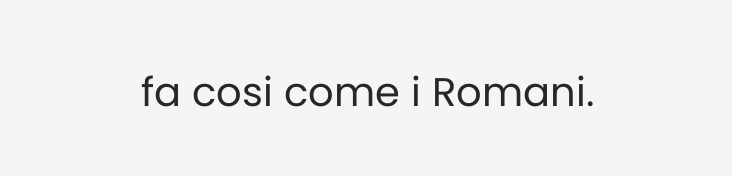fa cosi come i Romani.